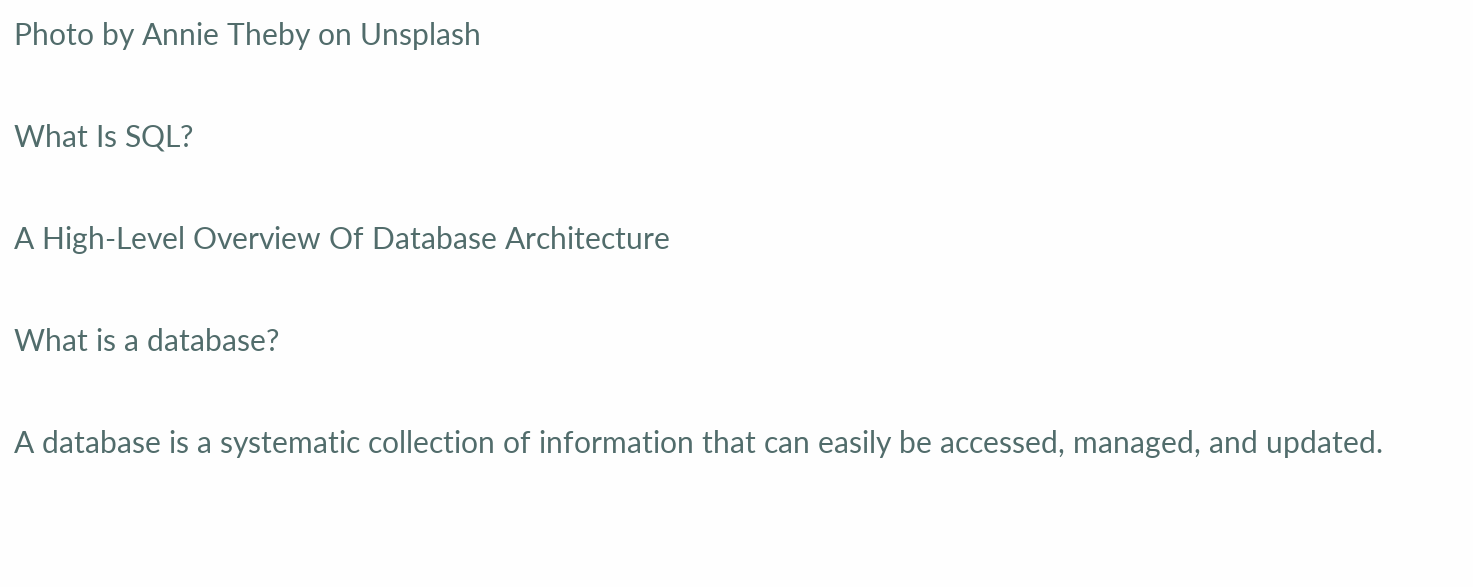Photo by Annie Theby on Unsplash

What Is SQL?

A High-Level Overview Of Database Architecture

What is a database?

A database is a systematic collection of information that can easily be accessed, managed, and updated.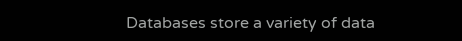Databases store a variety of data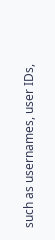such as usernames, user IDs,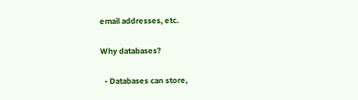email addresses, etc.

Why databases?

  • Databases can store,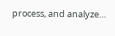process, and analyze…